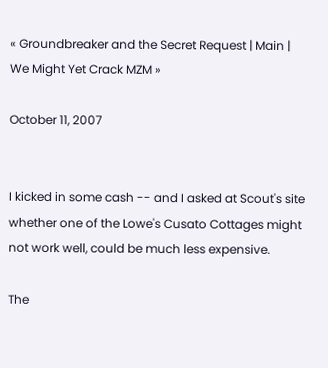« Groundbreaker and the Secret Request | Main | We Might Yet Crack MZM »

October 11, 2007


I kicked in some cash -- and I asked at Scout's site whether one of the Lowe's Cusato Cottages might not work well, could be much less expensive.

The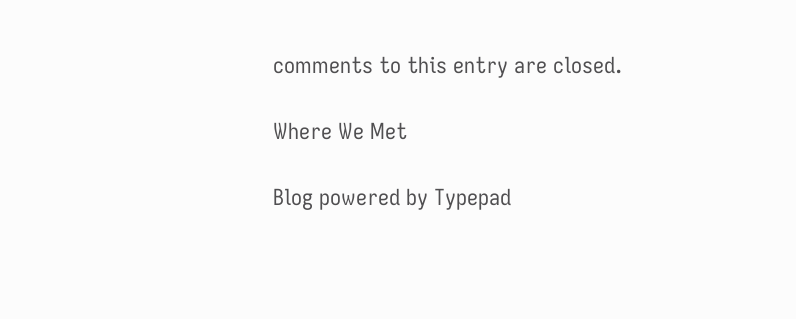comments to this entry are closed.

Where We Met

Blog powered by Typepad